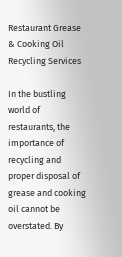Restaurant Grease & Cooking Oil Recycling Services

In the bustling world of restaurants, the importance of recycling and proper disposal of grease and cooking oil cannot be overstated. By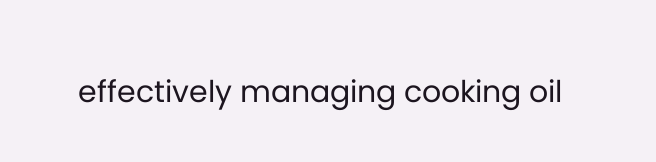effectively managing cooking oil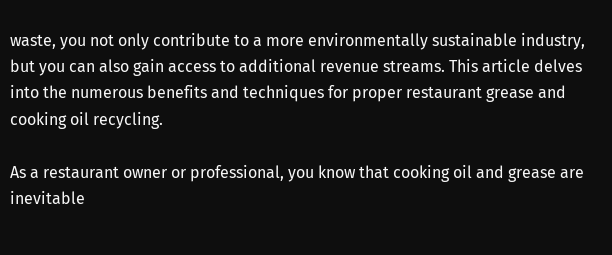waste, you not only contribute to a more environmentally sustainable industry, but you can also gain access to additional revenue streams. This article delves into the numerous benefits and techniques for proper restaurant grease and cooking oil recycling.

As a restaurant owner or professional, you know that cooking oil and grease are inevitable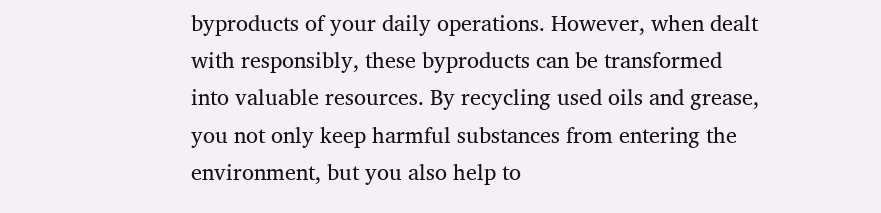byproducts of your daily operations. However, when dealt with responsibly, these byproducts can be transformed into valuable resources. By recycling used oils and grease, you not only keep harmful substances from entering the environment, but you also help to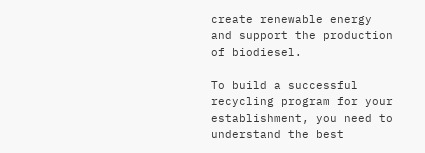create renewable energy and support the production of biodiesel.

To build a successful recycling program for your establishment, you need to understand the best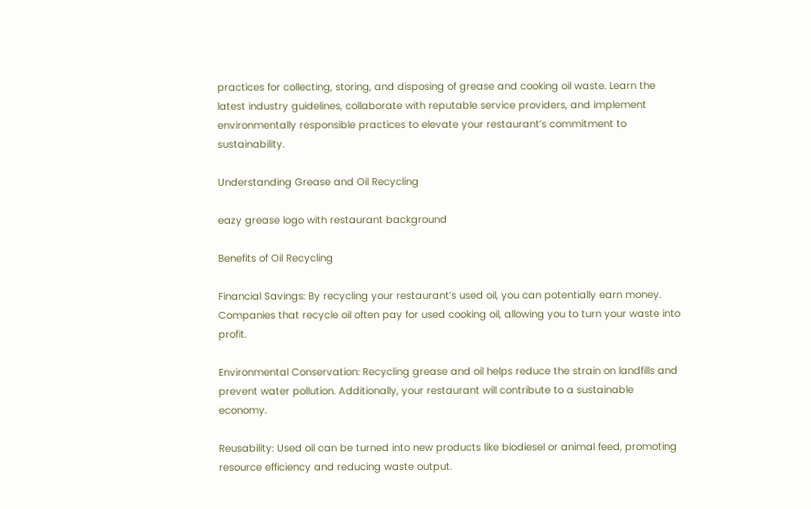practices for collecting, storing, and disposing of grease and cooking oil waste. Learn the latest industry guidelines, collaborate with reputable service providers, and implement environmentally responsible practices to elevate your restaurant’s commitment to sustainability.

Understanding Grease and Oil Recycling

eazy grease logo with restaurant background

Benefits of Oil Recycling

Financial Savings: By recycling your restaurant’s used oil, you can potentially earn money. Companies that recycle oil often pay for used cooking oil, allowing you to turn your waste into profit.

Environmental Conservation: Recycling grease and oil helps reduce the strain on landfills and prevent water pollution. Additionally, your restaurant will contribute to a sustainable economy.

Reusability: Used oil can be turned into new products like biodiesel or animal feed, promoting resource efficiency and reducing waste output.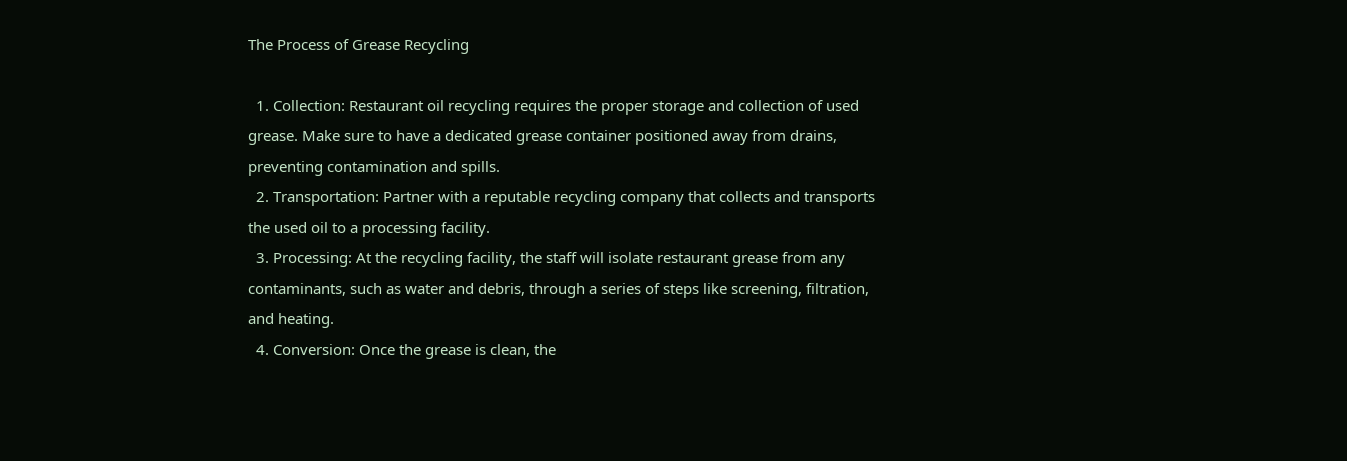The Process of Grease Recycling

  1. Collection: Restaurant oil recycling requires the proper storage and collection of used grease. Make sure to have a dedicated grease container positioned away from drains, preventing contamination and spills.
  2. Transportation: Partner with a reputable recycling company that collects and transports the used oil to a processing facility.
  3. Processing: At the recycling facility, the staff will isolate restaurant grease from any contaminants, such as water and debris, through a series of steps like screening, filtration, and heating.
  4. Conversion: Once the grease is clean, the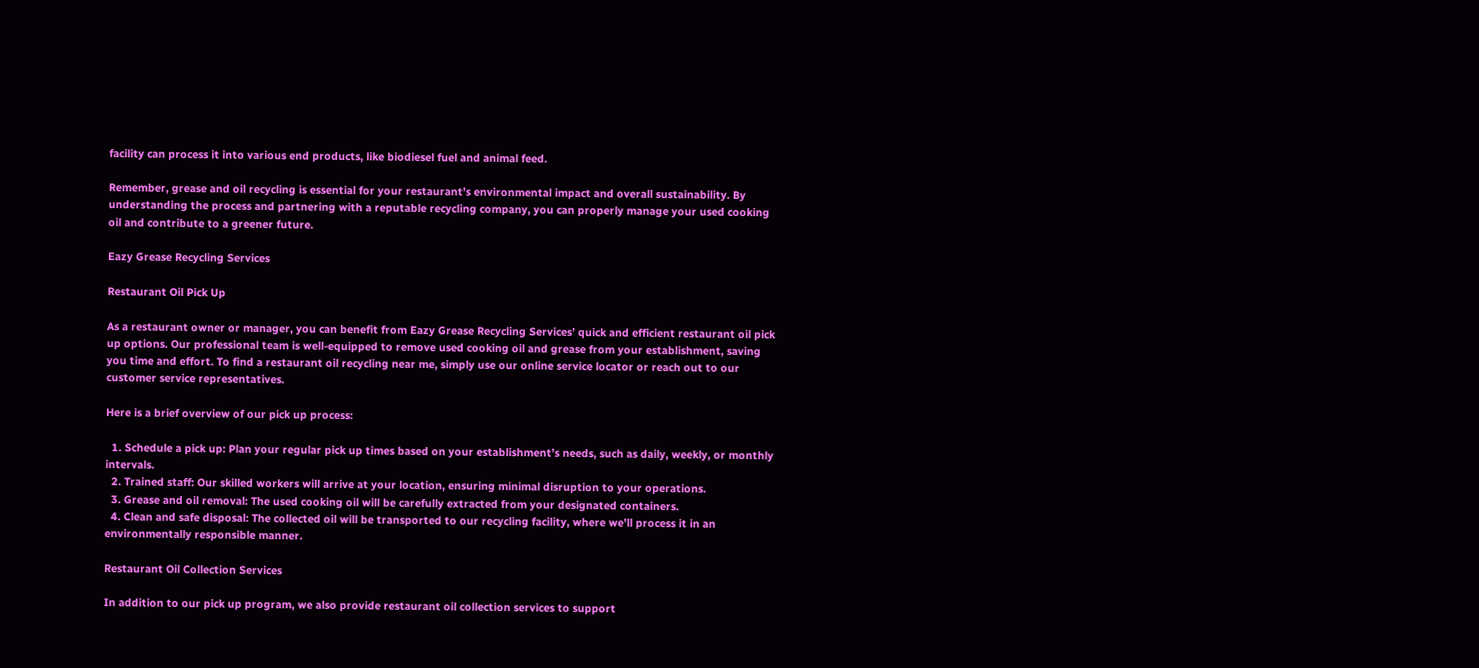facility can process it into various end products, like biodiesel fuel and animal feed.

Remember, grease and oil recycling is essential for your restaurant’s environmental impact and overall sustainability. By understanding the process and partnering with a reputable recycling company, you can properly manage your used cooking oil and contribute to a greener future.

Eazy Grease Recycling Services

Restaurant Oil Pick Up

As a restaurant owner or manager, you can benefit from Eazy Grease Recycling Services’ quick and efficient restaurant oil pick up options. Our professional team is well-equipped to remove used cooking oil and grease from your establishment, saving you time and effort. To find a restaurant oil recycling near me, simply use our online service locator or reach out to our customer service representatives.

Here is a brief overview of our pick up process:

  1. Schedule a pick up: Plan your regular pick up times based on your establishment’s needs, such as daily, weekly, or monthly intervals.
  2. Trained staff: Our skilled workers will arrive at your location, ensuring minimal disruption to your operations.
  3. Grease and oil removal: The used cooking oil will be carefully extracted from your designated containers.
  4. Clean and safe disposal: The collected oil will be transported to our recycling facility, where we’ll process it in an environmentally responsible manner.

Restaurant Oil Collection Services

In addition to our pick up program, we also provide restaurant oil collection services to support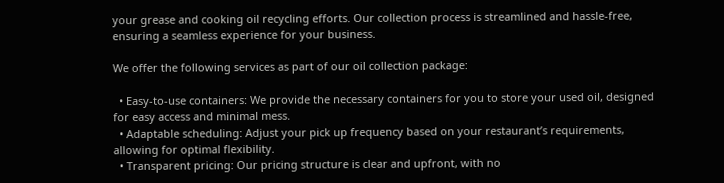your grease and cooking oil recycling efforts. Our collection process is streamlined and hassle-free, ensuring a seamless experience for your business.

We offer the following services as part of our oil collection package:

  • Easy-to-use containers: We provide the necessary containers for you to store your used oil, designed for easy access and minimal mess.
  • Adaptable scheduling: Adjust your pick up frequency based on your restaurant’s requirements, allowing for optimal flexibility.
  • Transparent pricing: Our pricing structure is clear and upfront, with no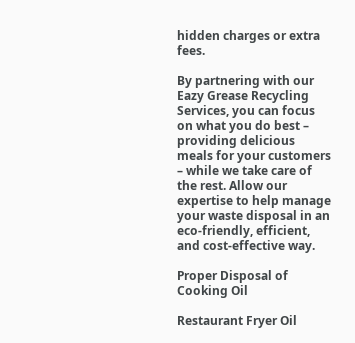hidden charges or extra fees.

By partnering with our Eazy Grease Recycling Services, you can focus on what you do best – providing delicious meals for your customers – while we take care of the rest. Allow our expertise to help manage your waste disposal in an eco-friendly, efficient, and cost-effective way.

Proper Disposal of Cooking Oil

Restaurant Fryer Oil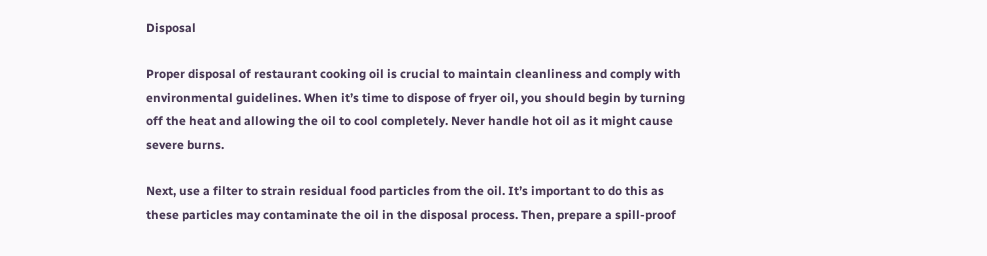Disposal

Proper disposal of restaurant cooking oil is crucial to maintain cleanliness and comply with environmental guidelines. When it’s time to dispose of fryer oil, you should begin by turning off the heat and allowing the oil to cool completely. Never handle hot oil as it might cause severe burns.

Next, use a filter to strain residual food particles from the oil. It’s important to do this as these particles may contaminate the oil in the disposal process. Then, prepare a spill-proof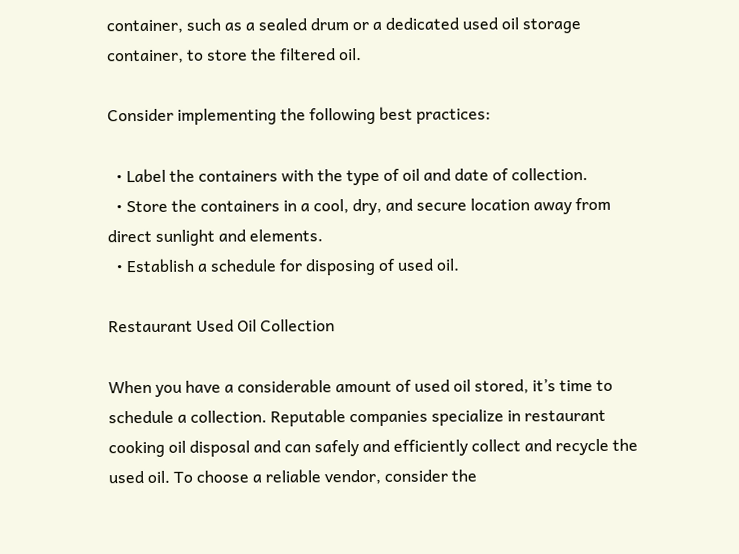container, such as a sealed drum or a dedicated used oil storage container, to store the filtered oil.

Consider implementing the following best practices:

  • Label the containers with the type of oil and date of collection.
  • Store the containers in a cool, dry, and secure location away from direct sunlight and elements.
  • Establish a schedule for disposing of used oil.

Restaurant Used Oil Collection

When you have a considerable amount of used oil stored, it’s time to schedule a collection. Reputable companies specialize in restaurant cooking oil disposal and can safely and efficiently collect and recycle the used oil. To choose a reliable vendor, consider the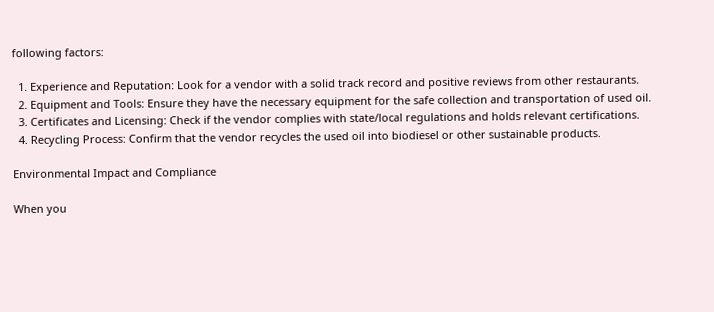following factors:

  1. Experience and Reputation: Look for a vendor with a solid track record and positive reviews from other restaurants.
  2. Equipment and Tools: Ensure they have the necessary equipment for the safe collection and transportation of used oil.
  3. Certificates and Licensing: Check if the vendor complies with state/local regulations and holds relevant certifications.
  4. Recycling Process: Confirm that the vendor recycles the used oil into biodiesel or other sustainable products.

Environmental Impact and Compliance

When you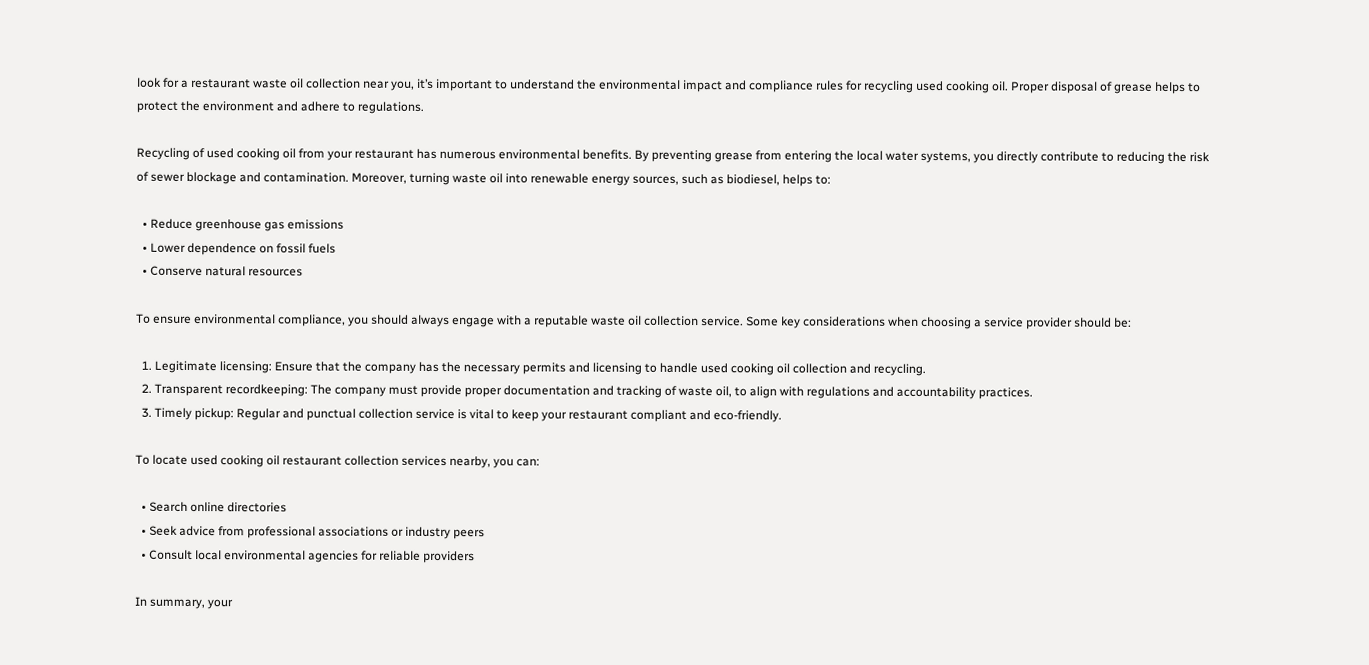look for a restaurant waste oil collection near you, it’s important to understand the environmental impact and compliance rules for recycling used cooking oil. Proper disposal of grease helps to protect the environment and adhere to regulations.

Recycling of used cooking oil from your restaurant has numerous environmental benefits. By preventing grease from entering the local water systems, you directly contribute to reducing the risk of sewer blockage and contamination. Moreover, turning waste oil into renewable energy sources, such as biodiesel, helps to:

  • Reduce greenhouse gas emissions
  • Lower dependence on fossil fuels
  • Conserve natural resources

To ensure environmental compliance, you should always engage with a reputable waste oil collection service. Some key considerations when choosing a service provider should be:

  1. Legitimate licensing: Ensure that the company has the necessary permits and licensing to handle used cooking oil collection and recycling.
  2. Transparent recordkeeping: The company must provide proper documentation and tracking of waste oil, to align with regulations and accountability practices.
  3. Timely pickup: Regular and punctual collection service is vital to keep your restaurant compliant and eco-friendly.

To locate used cooking oil restaurant collection services nearby, you can:

  • Search online directories
  • Seek advice from professional associations or industry peers
  • Consult local environmental agencies for reliable providers

In summary, your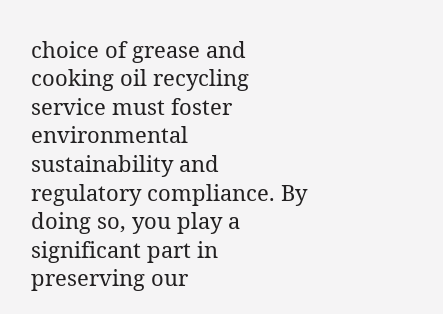choice of grease and cooking oil recycling service must foster environmental sustainability and regulatory compliance. By doing so, you play a significant part in preserving our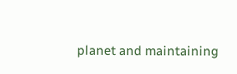planet and maintaining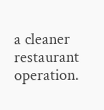a cleaner restaurant operation.